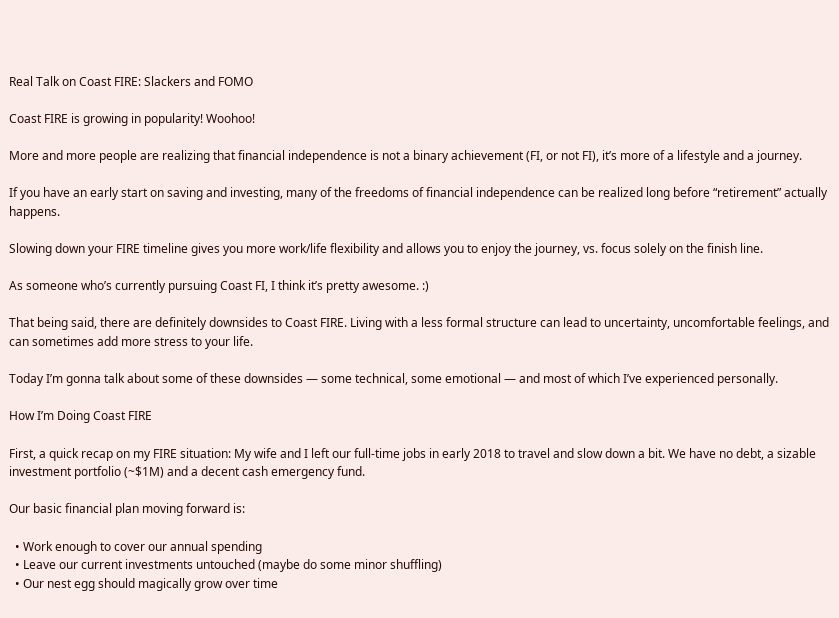Real Talk on Coast FIRE: Slackers and FOMO

Coast FIRE is growing in popularity! Woohoo!

More and more people are realizing that financial independence is not a binary achievement (FI, or not FI), it’s more of a lifestyle and a journey.

If you have an early start on saving and investing, many of the freedoms of financial independence can be realized long before “retirement” actually happens.

Slowing down your FIRE timeline gives you more work/life flexibility and allows you to enjoy the journey, vs. focus solely on the finish line.

As someone who’s currently pursuing Coast FI, I think it’s pretty awesome. :)

That being said, there are definitely downsides to Coast FIRE. Living with a less formal structure can lead to uncertainty, uncomfortable feelings, and can sometimes add more stress to your life.

Today I’m gonna talk about some of these downsides — some technical, some emotional — and most of which I’ve experienced personally.

How I’m Doing Coast FIRE

First, a quick recap on my FIRE situation: My wife and I left our full-time jobs in early 2018 to travel and slow down a bit. We have no debt, a sizable investment portfolio (~$1M) and a decent cash emergency fund.

Our basic financial plan moving forward is:

  • Work enough to cover our annual spending
  • Leave our current investments untouched (maybe do some minor shuffling)
  • Our nest egg should magically grow over time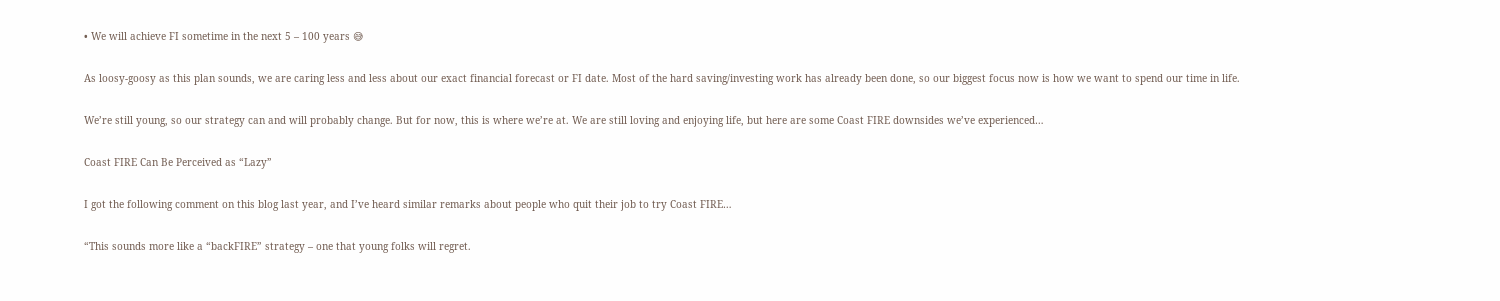• We will achieve FI sometime in the next 5 – 100 years 😅

As loosy-goosy as this plan sounds, we are caring less and less about our exact financial forecast or FI date. Most of the hard saving/investing work has already been done, so our biggest focus now is how we want to spend our time in life.

We’re still young, so our strategy can and will probably change. But for now, this is where we’re at. We are still loving and enjoying life, but here are some Coast FIRE downsides we’ve experienced…

Coast FIRE Can Be Perceived as “Lazy”

I got the following comment on this blog last year, and I’ve heard similar remarks about people who quit their job to try Coast FIRE…

“This sounds more like a “backFIRE” strategy – one that young folks will regret.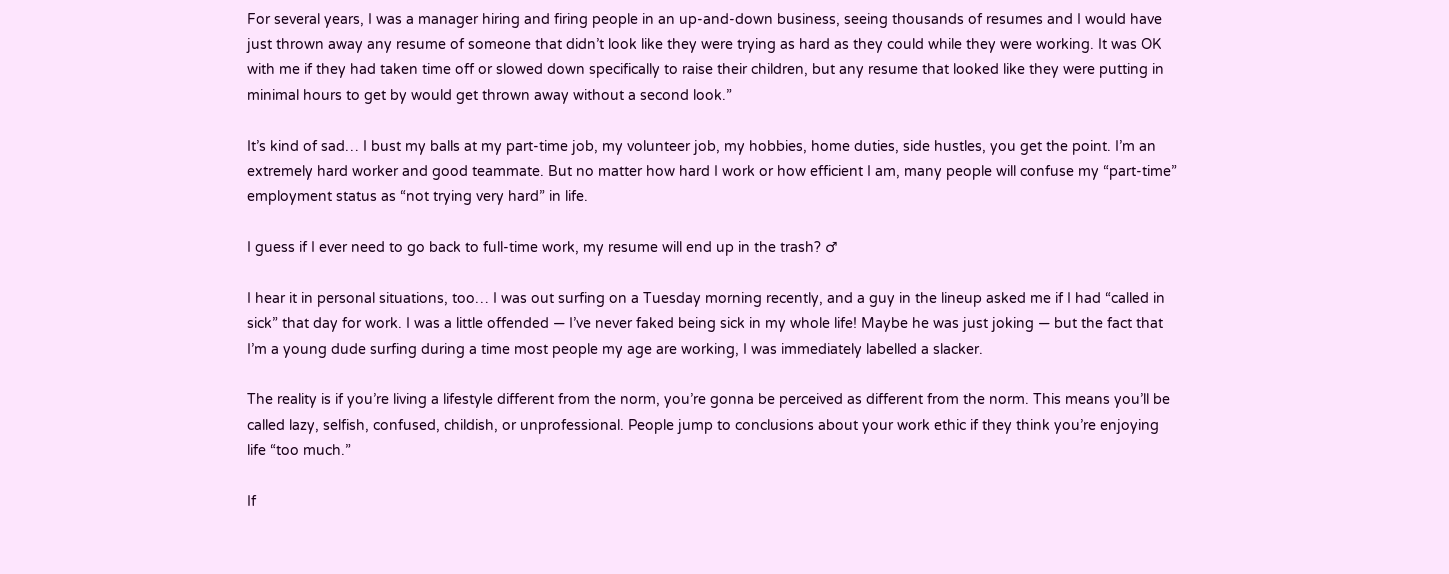For several years, I was a manager hiring and firing people in an up-and-down business, seeing thousands of resumes and I would have just thrown away any resume of someone that didn’t look like they were trying as hard as they could while they were working. It was OK with me if they had taken time off or slowed down specifically to raise their children, but any resume that looked like they were putting in minimal hours to get by would get thrown away without a second look.”

It’s kind of sad… I bust my balls at my part-time job, my volunteer job, my hobbies, home duties, side hustles, you get the point. I’m an extremely hard worker and good teammate. But no matter how hard I work or how efficient I am, many people will confuse my “part-time” employment status as “not trying very hard” in life.

I guess if I ever need to go back to full-time work, my resume will end up in the trash? ♂

I hear it in personal situations, too… I was out surfing on a Tuesday morning recently, and a guy in the lineup asked me if I had “called in sick” that day for work. I was a little offended — I’ve never faked being sick in my whole life! Maybe he was just joking — but the fact that I’m a young dude surfing during a time most people my age are working, I was immediately labelled a slacker.

The reality is if you’re living a lifestyle different from the norm, you’re gonna be perceived as different from the norm. This means you’ll be called lazy, selfish, confused, childish, or unprofessional. People jump to conclusions about your work ethic if they think you’re enjoying life “too much.”

If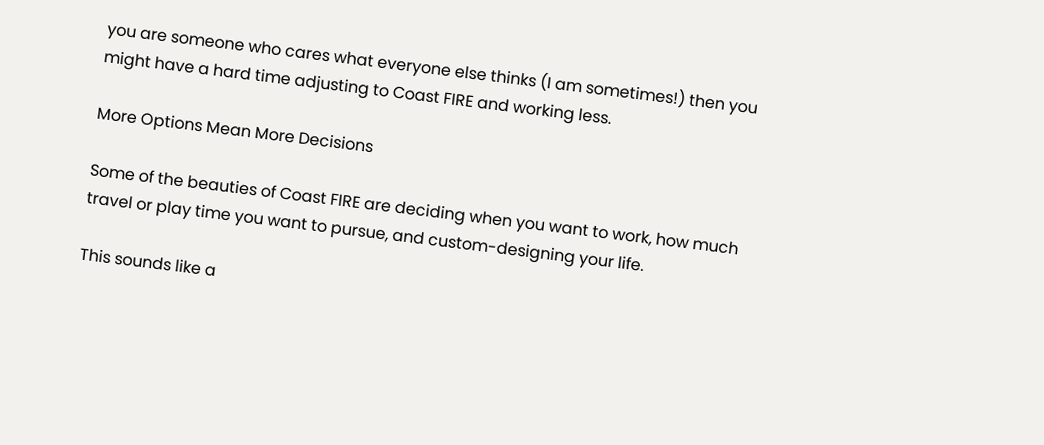you are someone who cares what everyone else thinks (I am sometimes!) then you might have a hard time adjusting to Coast FIRE and working less.

More Options Mean More Decisions

Some of the beauties of Coast FIRE are deciding when you want to work, how much travel or play time you want to pursue, and custom-designing your life.

This sounds like a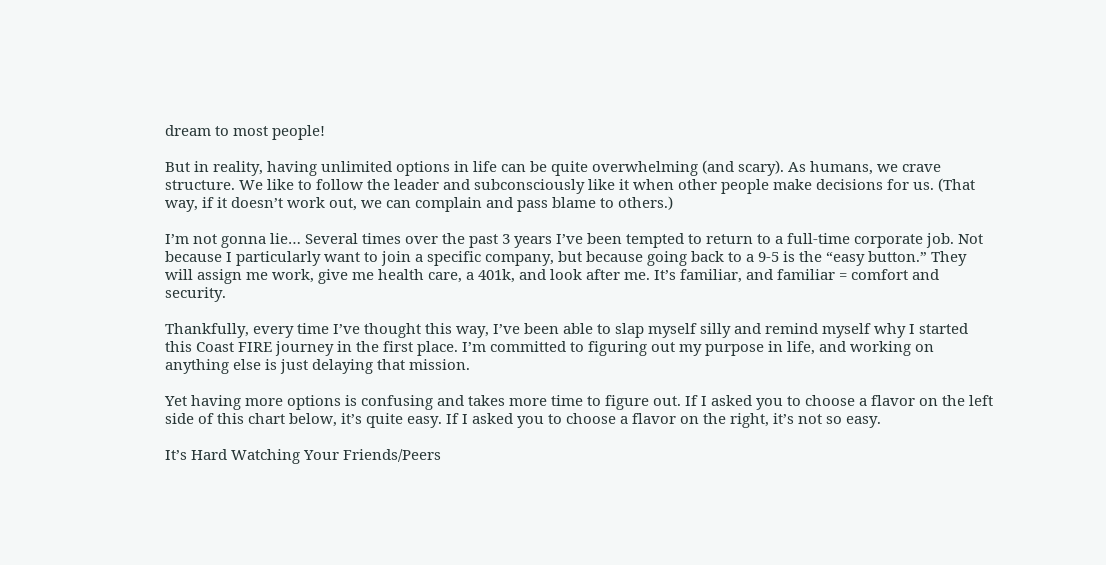dream to most people!

But in reality, having unlimited options in life can be quite overwhelming (and scary). As humans, we crave structure. We like to follow the leader and subconsciously like it when other people make decisions for us. (That way, if it doesn’t work out, we can complain and pass blame to others.)

I’m not gonna lie… Several times over the past 3 years I’ve been tempted to return to a full-time corporate job. Not because I particularly want to join a specific company, but because going back to a 9-5 is the “easy button.” They will assign me work, give me health care, a 401k, and look after me. It’s familiar, and familiar = comfort and security.

Thankfully, every time I’ve thought this way, I’ve been able to slap myself silly and remind myself why I started this Coast FIRE journey in the first place. I’m committed to figuring out my purpose in life, and working on anything else is just delaying that mission.

Yet having more options is confusing and takes more time to figure out. If I asked you to choose a flavor on the left side of this chart below, it’s quite easy. If I asked you to choose a flavor on the right, it’s not so easy.

It’s Hard Watching Your Friends/Peers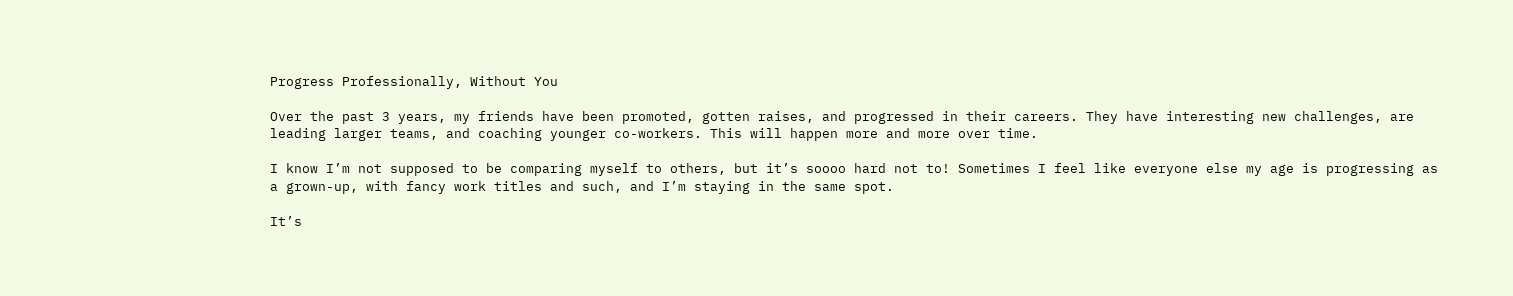Progress Professionally, Without You

Over the past 3 years, my friends have been promoted, gotten raises, and progressed in their careers. They have interesting new challenges, are leading larger teams, and coaching younger co-workers. This will happen more and more over time.

I know I’m not supposed to be comparing myself to others, but it’s soooo hard not to! Sometimes I feel like everyone else my age is progressing as a grown-up, with fancy work titles and such, and I’m staying in the same spot.

It’s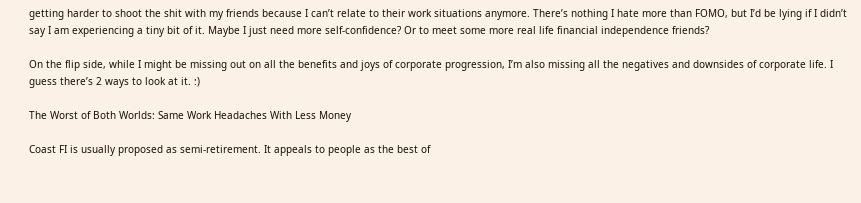getting harder to shoot the shit with my friends because I can’t relate to their work situations anymore. There’s nothing I hate more than FOMO, but I’d be lying if I didn’t say I am experiencing a tiny bit of it. Maybe I just need more self-confidence? Or to meet some more real life financial independence friends?

On the flip side, while I might be missing out on all the benefits and joys of corporate progression, I’m also missing all the negatives and downsides of corporate life. I guess there’s 2 ways to look at it. :)

The Worst of Both Worlds: Same Work Headaches With Less Money

Coast FI is usually proposed as semi-retirement. It appeals to people as the best of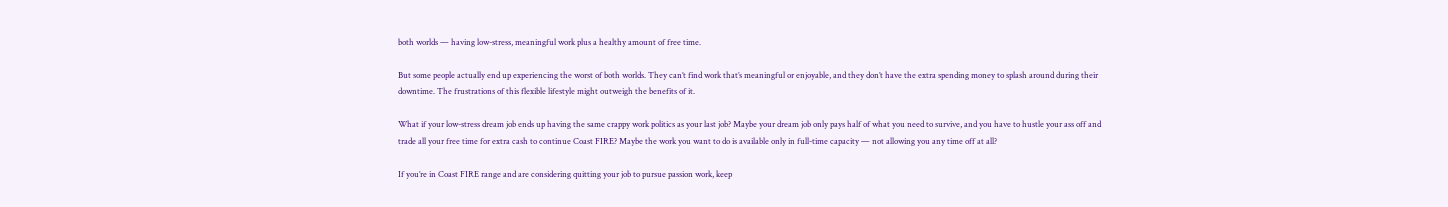both worlds — having low-stress, meaningful work plus a healthy amount of free time.

But some people actually end up experiencing the worst of both worlds. They can’t find work that’s meaningful or enjoyable, and they don’t have the extra spending money to splash around during their downtime. The frustrations of this flexible lifestyle might outweigh the benefits of it.

What if your low-stress dream job ends up having the same crappy work politics as your last job? Maybe your dream job only pays half of what you need to survive, and you have to hustle your ass off and trade all your free time for extra cash to continue Coast FIRE? Maybe the work you want to do is available only in full-time capacity — not allowing you any time off at all?

If you’re in Coast FIRE range and are considering quitting your job to pursue passion work, keep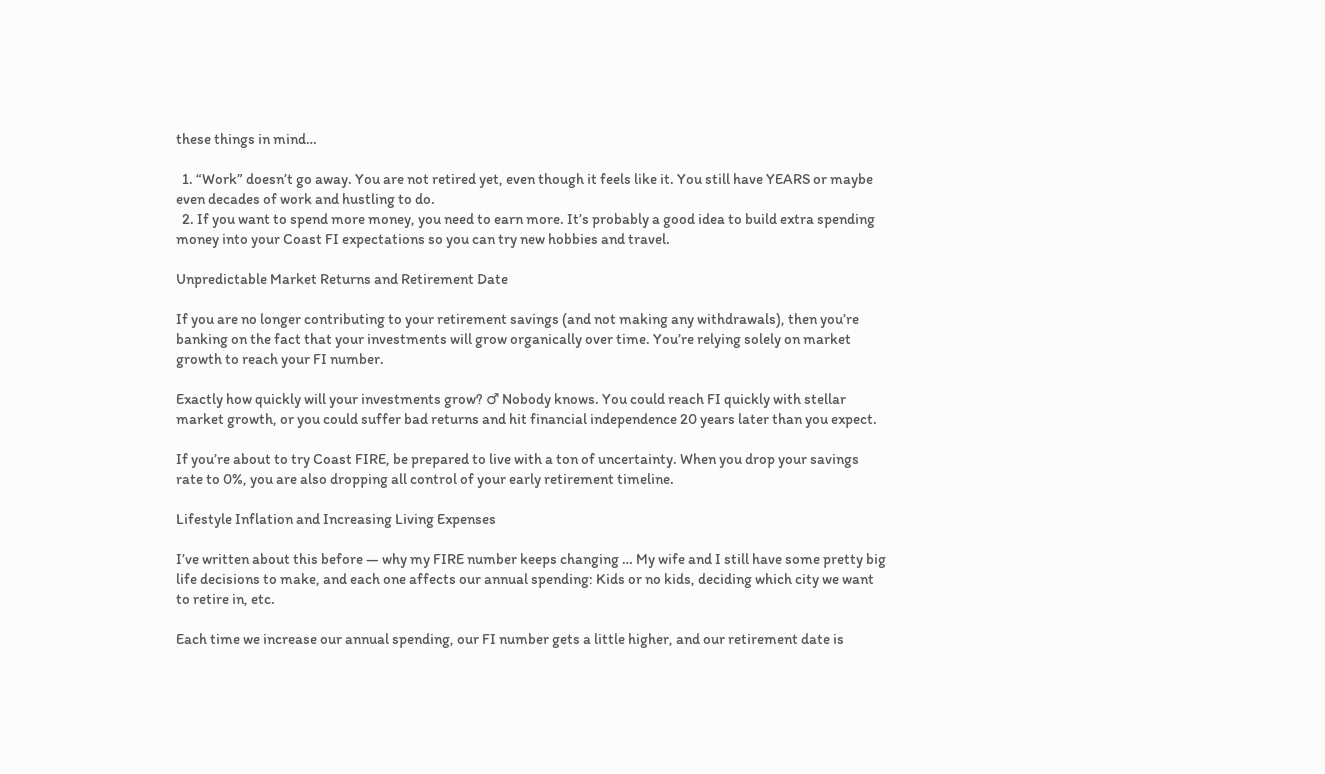these things in mind…

  1. “Work” doesn’t go away. You are not retired yet, even though it feels like it. You still have YEARS or maybe even decades of work and hustling to do.
  2. If you want to spend more money, you need to earn more. It’s probably a good idea to build extra spending money into your Coast FI expectations so you can try new hobbies and travel.

Unpredictable Market Returns and Retirement Date

If you are no longer contributing to your retirement savings (and not making any withdrawals), then you’re banking on the fact that your investments will grow organically over time. You’re relying solely on market growth to reach your FI number.

Exactly how quickly will your investments grow? ♂ Nobody knows. You could reach FI quickly with stellar market growth, or you could suffer bad returns and hit financial independence 20 years later than you expect.

If you’re about to try Coast FIRE, be prepared to live with a ton of uncertainty. When you drop your savings rate to 0%, you are also dropping all control of your early retirement timeline.

Lifestyle Inflation and Increasing Living Expenses

I’ve written about this before — why my FIRE number keeps changing … My wife and I still have some pretty big life decisions to make, and each one affects our annual spending: Kids or no kids, deciding which city we want to retire in, etc.

Each time we increase our annual spending, our FI number gets a little higher, and our retirement date is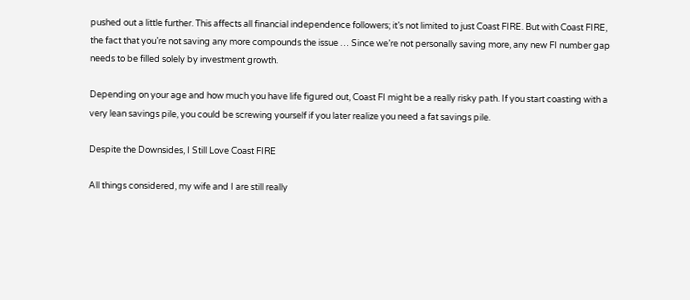pushed out a little further. This affects all financial independence followers; it’s not limited to just Coast FIRE. But with Coast FIRE, the fact that you’re not saving any more compounds the issue … Since we’re not personally saving more, any new FI number gap needs to be filled solely by investment growth.

Depending on your age and how much you have life figured out, Coast FI might be a really risky path. If you start coasting with a very lean savings pile, you could be screwing yourself if you later realize you need a fat savings pile.

Despite the Downsides, I Still Love Coast FIRE

All things considered, my wife and I are still really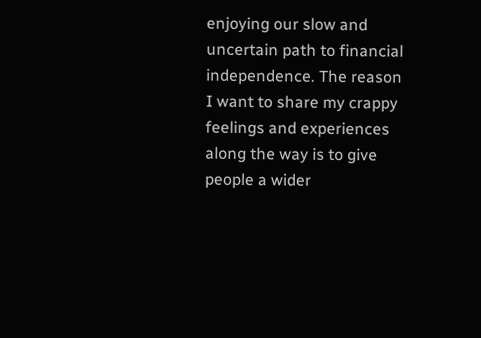enjoying our slow and uncertain path to financial independence. The reason I want to share my crappy feelings and experiences along the way is to give people a wider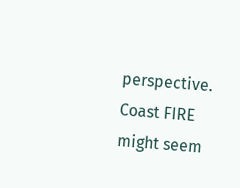perspective. Coast FIRE might seem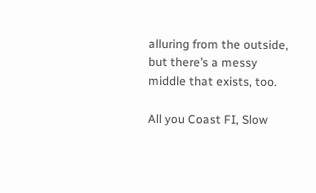alluring from the outside, but there’s a messy middle that exists, too.

All you Coast FI, Slow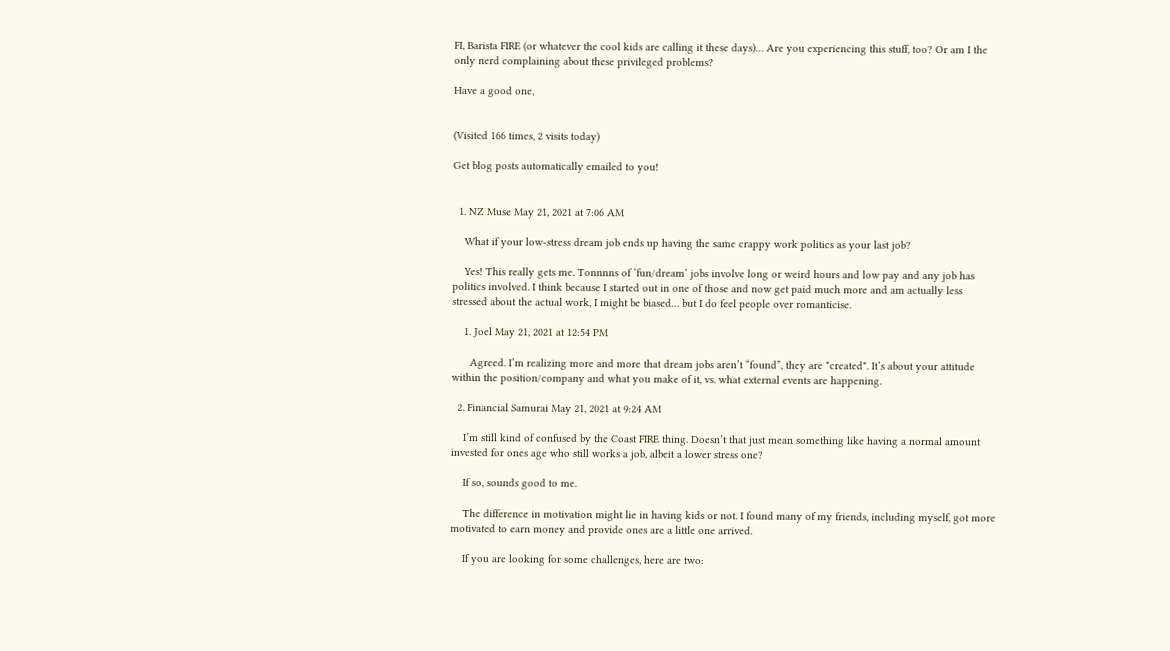FI, Barista FIRE (or whatever the cool kids are calling it these days)… Are you experiencing this stuff, too? Or am I the only nerd complaining about these privileged problems?

Have a good one,


(Visited 166 times, 2 visits today)

Get blog posts automatically emailed to you!


  1. NZ Muse May 21, 2021 at 7:06 AM

    What if your low-stress dream job ends up having the same crappy work politics as your last job?

    Yes! This really gets me. Tonnnns of ‘fun/dream’ jobs involve long or weird hours and low pay and any job has politics involved. I think because I started out in one of those and now get paid much more and am actually less stressed about the actual work, I might be biased… but I do feel people over romanticise.

    1. Joel May 21, 2021 at 12:54 PM

      Agreed. I’m realizing more and more that dream jobs aren’t “found”, they are *created*. It’s about your attitude within the position/company and what you make of it, vs. what external events are happening.

  2. Financial Samurai May 21, 2021 at 9:24 AM

    I’m still kind of confused by the Coast FIRE thing. Doesn’t that just mean something like having a normal amount invested for ones age who still works a job, albeit a lower stress one?

    If so, sounds good to me.

    The difference in motivation might lie in having kids or not. I found many of my friends, including myself, got more motivated to earn money and provide ones are a little one arrived.

    If you are looking for some challenges, here are two: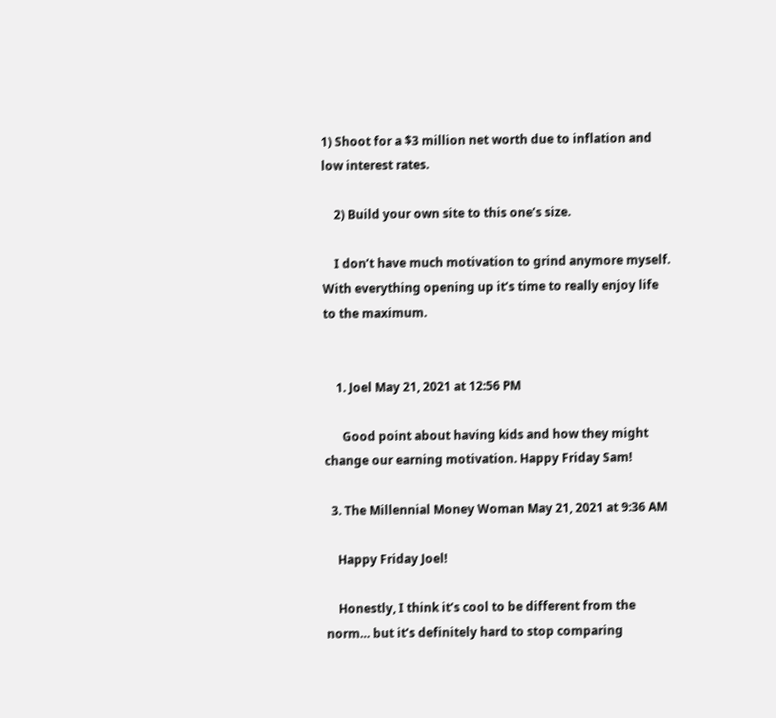1) Shoot for a $3 million net worth due to inflation and low interest rates.

    2) Build your own site to this one’s size.

    I don’t have much motivation to grind anymore myself. With everything opening up it’s time to really enjoy life to the maximum.


    1. Joel May 21, 2021 at 12:56 PM

      Good point about having kids and how they might change our earning motivation. Happy Friday Sam!

  3. The Millennial Money Woman May 21, 2021 at 9:36 AM

    Happy Friday Joel!

    Honestly, I think it’s cool to be different from the norm… but it’s definitely hard to stop comparing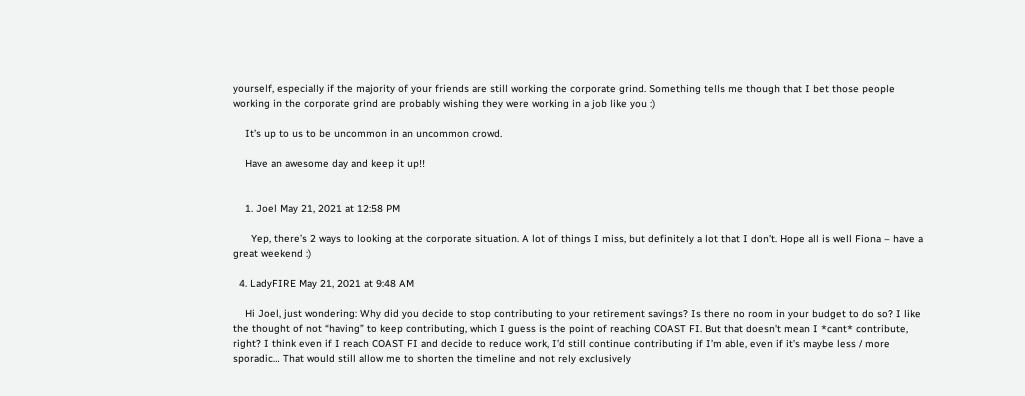yourself, especially if the majority of your friends are still working the corporate grind. Something tells me though that I bet those people working in the corporate grind are probably wishing they were working in a job like you :)

    It’s up to us to be uncommon in an uncommon crowd.

    Have an awesome day and keep it up!!


    1. Joel May 21, 2021 at 12:58 PM

      Yep, there’s 2 ways to looking at the corporate situation. A lot of things I miss, but definitely a lot that I don’t. Hope all is well Fiona – have a great weekend :)

  4. LadyFIRE May 21, 2021 at 9:48 AM

    Hi Joel, just wondering: Why did you decide to stop contributing to your retirement savings? Is there no room in your budget to do so? I like the thought of not “having” to keep contributing, which I guess is the point of reaching COAST FI. But that doesn’t mean I *cant* contribute, right? I think even if I reach COAST FI and decide to reduce work, I’d still continue contributing if I’m able, even if it’s maybe less / more sporadic… That would still allow me to shorten the timeline and not rely exclusively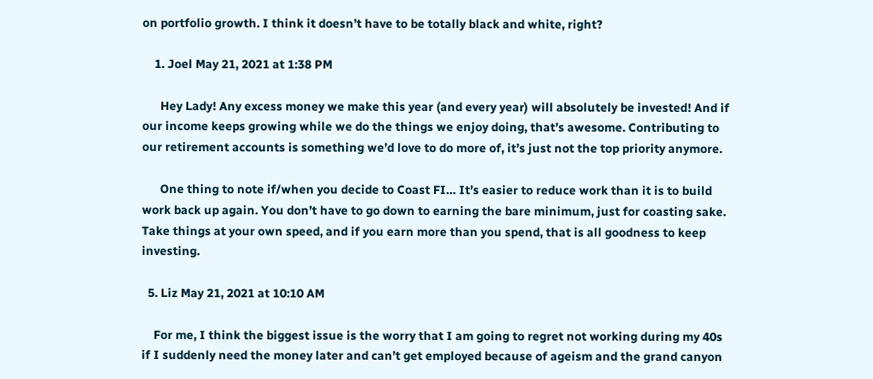on portfolio growth. I think it doesn’t have to be totally black and white, right?

    1. Joel May 21, 2021 at 1:38 PM

      Hey Lady! Any excess money we make this year (and every year) will absolutely be invested! And if our income keeps growing while we do the things we enjoy doing, that’s awesome. Contributing to our retirement accounts is something we’d love to do more of, it’s just not the top priority anymore.

      One thing to note if/when you decide to Coast FI… It’s easier to reduce work than it is to build work back up again. You don’t have to go down to earning the bare minimum, just for coasting sake. Take things at your own speed, and if you earn more than you spend, that is all goodness to keep investing.

  5. Liz May 21, 2021 at 10:10 AM

    For me, I think the biggest issue is the worry that I am going to regret not working during my 40s if I suddenly need the money later and can’t get employed because of ageism and the grand canyon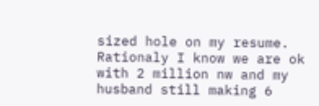sized hole on my resume. Rationaly I know we are ok with 2 million nw and my husband still making 6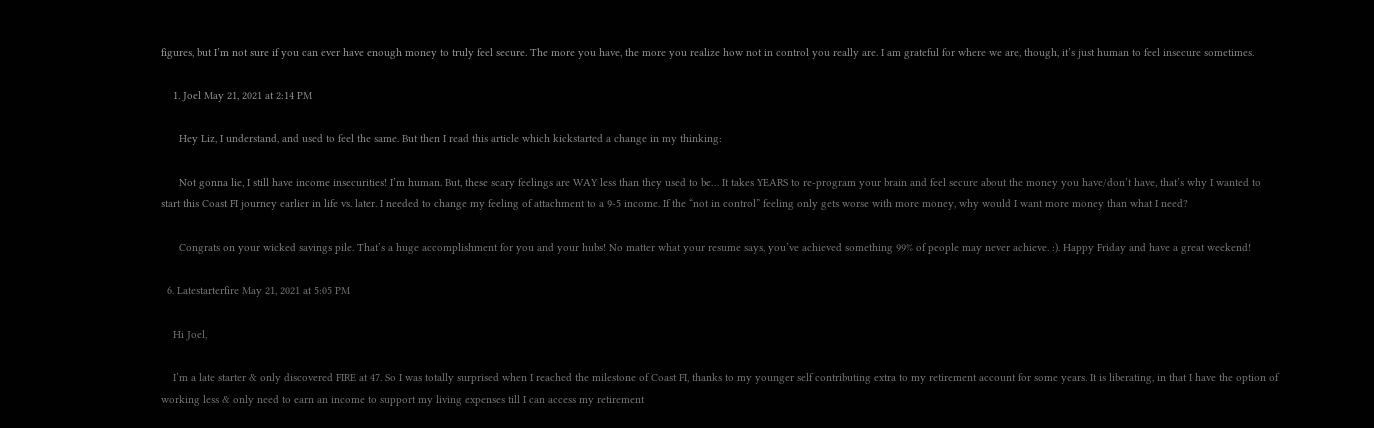figures, but I’m not sure if you can ever have enough money to truly feel secure. The more you have, the more you realize how not in control you really are. I am grateful for where we are, though, it’s just human to feel insecure sometimes.

    1. Joel May 21, 2021 at 2:14 PM

      Hey Liz, I understand, and used to feel the same. But then I read this article which kickstarted a change in my thinking:

      Not gonna lie, I still have income insecurities! I’m human. But, these scary feelings are WAY less than they used to be… It takes YEARS to re-program your brain and feel secure about the money you have/don’t have, that’s why I wanted to start this Coast FI journey earlier in life vs. later. I needed to change my feeling of attachment to a 9-5 income. If the “not in control” feeling only gets worse with more money, why would I want more money than what I need?

      Congrats on your wicked savings pile. That’s a huge accomplishment for you and your hubs! No matter what your resume says, you’ve achieved something 99% of people may never achieve. :). Happy Friday and have a great weekend!

  6. Latestarterfire May 21, 2021 at 5:05 PM

    Hi Joel,

    I’m a late starter & only discovered FIRE at 47. So I was totally surprised when I reached the milestone of Coast FI, thanks to my younger self contributing extra to my retirement account for some years. It is liberating, in that I have the option of working less & only need to earn an income to support my living expenses till I can access my retirement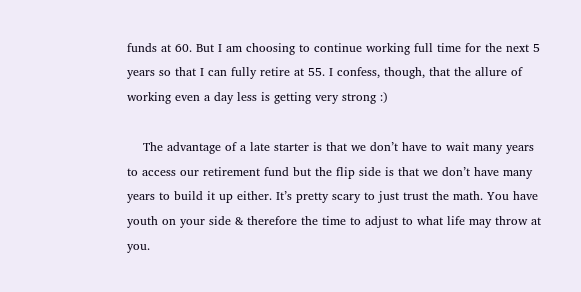funds at 60. But I am choosing to continue working full time for the next 5 years so that I can fully retire at 55. I confess, though, that the allure of working even a day less is getting very strong :)

    The advantage of a late starter is that we don’t have to wait many years to access our retirement fund but the flip side is that we don’t have many years to build it up either. It’s pretty scary to just trust the math. You have youth on your side & therefore the time to adjust to what life may throw at you.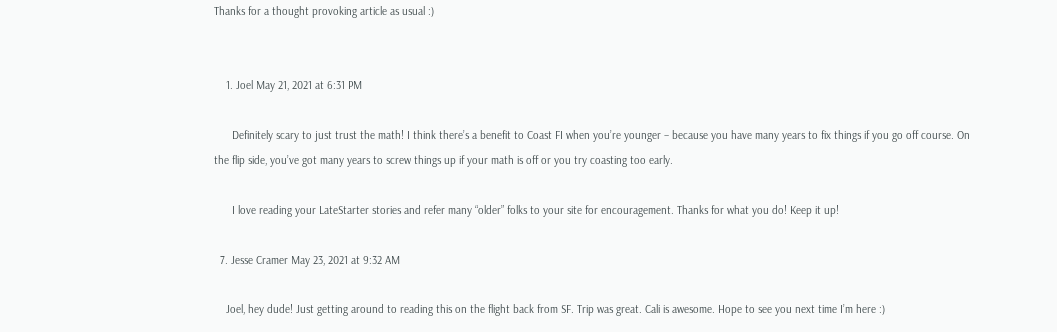Thanks for a thought provoking article as usual :)


    1. Joel May 21, 2021 at 6:31 PM

      Definitely scary to just trust the math! I think there’s a benefit to Coast FI when you’re younger – because you have many years to fix things if you go off course. On the flip side, you’ve got many years to screw things up if your math is off or you try coasting too early.

      I love reading your LateStarter stories and refer many “older” folks to your site for encouragement. Thanks for what you do! Keep it up!

  7. Jesse Cramer May 23, 2021 at 9:32 AM

    Joel, hey dude! Just getting around to reading this on the flight back from SF. Trip was great. Cali is awesome. Hope to see you next time I’m here :)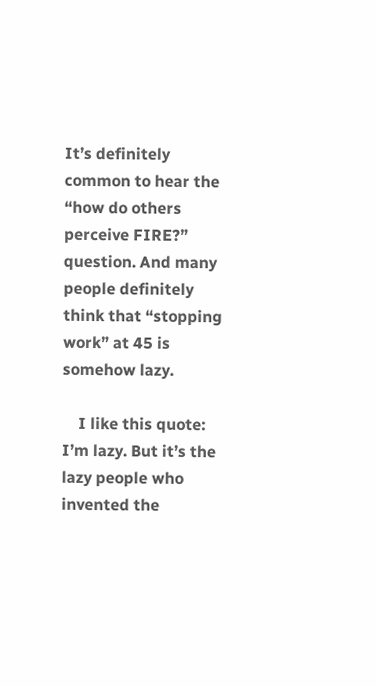It’s definitely common to hear the “how do others perceive FIRE?” question. And many people definitely think that “stopping work” at 45 is somehow lazy.

    I like this quote: I’m lazy. But it’s the lazy people who invented the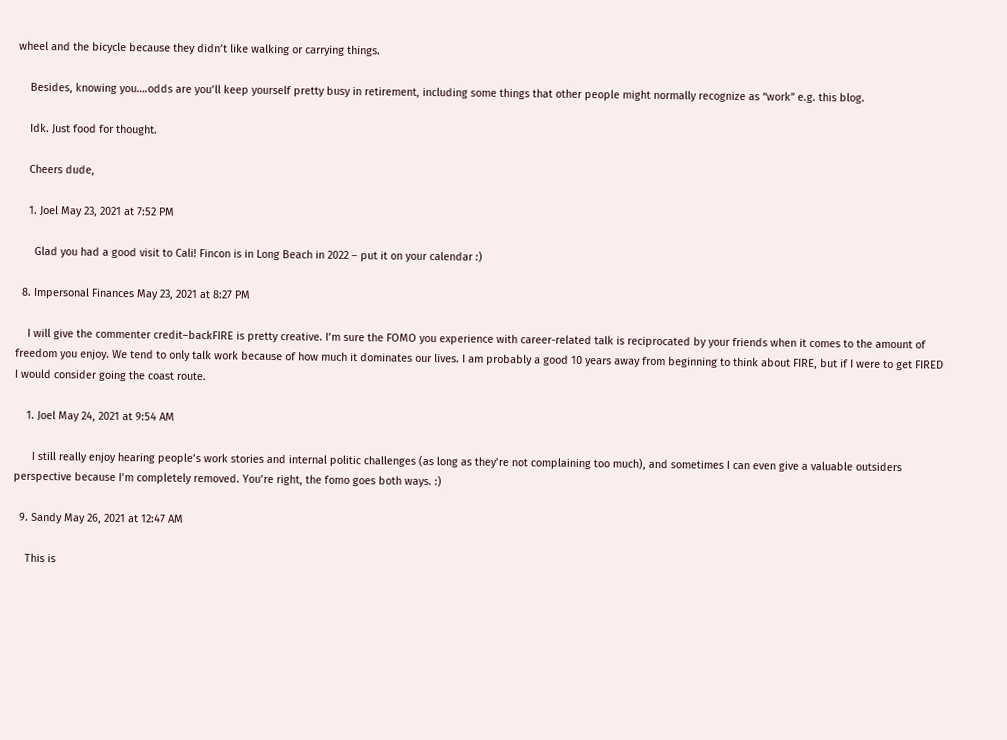wheel and the bicycle because they didn’t like walking or carrying things.

    Besides, knowing you….odds are you’ll keep yourself pretty busy in retirement, including some things that other people might normally recognize as “work” e.g. this blog.

    Idk. Just food for thought.

    Cheers dude,

    1. Joel May 23, 2021 at 7:52 PM

      Glad you had a good visit to Cali! Fincon is in Long Beach in 2022 – put it on your calendar :)

  8. Impersonal Finances May 23, 2021 at 8:27 PM

    I will give the commenter credit–backFIRE is pretty creative. I’m sure the FOMO you experience with career-related talk is reciprocated by your friends when it comes to the amount of freedom you enjoy. We tend to only talk work because of how much it dominates our lives. I am probably a good 10 years away from beginning to think about FIRE, but if I were to get FIRED I would consider going the coast route.

    1. Joel May 24, 2021 at 9:54 AM

      I still really enjoy hearing people’s work stories and internal politic challenges (as long as they’re not complaining too much), and sometimes I can even give a valuable outsiders perspective because I’m completely removed. You’re right, the fomo goes both ways. :)

  9. Sandy May 26, 2021 at 12:47 AM

    This is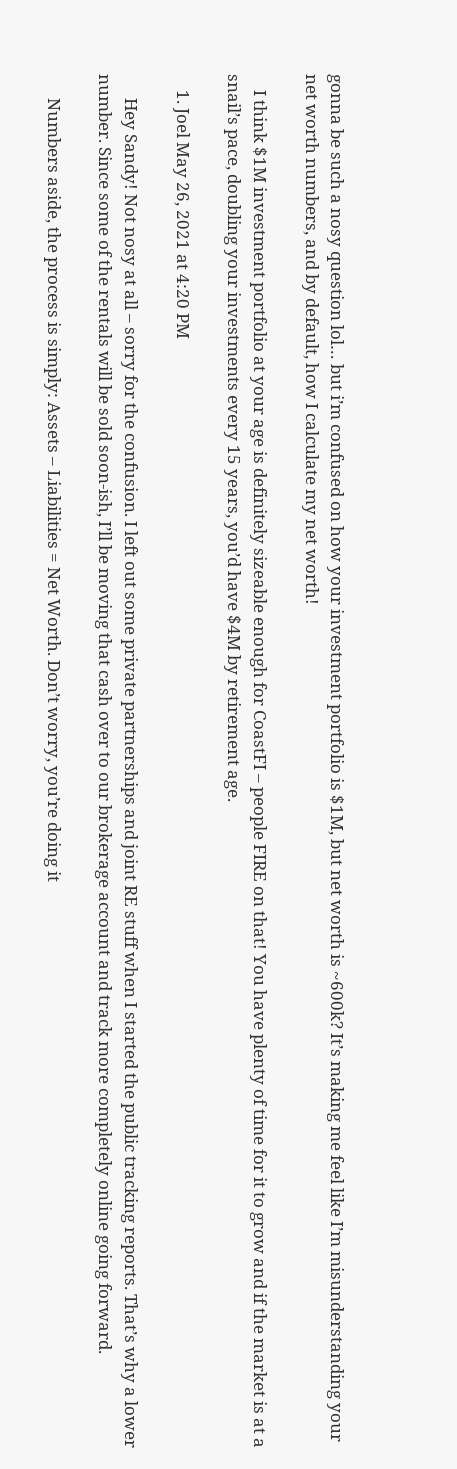gonna be such a nosy question lol… but i’m confused on how your investment portfolio is $1M, but net worth is ~600k? It’s making me feel like I’m misunderstanding your net worth numbers, and by default, how I calculate my net worth!

    I think $1M investment portfolio at your age is definitely sizeable enough for CoastFI – people FIRE on that! You have plenty of time for it to grow and if the market is at a snail’s pace, doubling your investments every 15 years, you’d have $4M by retirement age.

    1. Joel May 26, 2021 at 4:20 PM

      Hey Sandy! Not nosy at all – sorry for the confusion. I left out some private partnerships and joint RE stuff when I started the public tracking reports. That’s why a lower number. Since some of the rentals will be sold soon-ish, I’ll be moving that cash over to our brokerage account and track more completely online going forward.

      Numbers aside, the process is simply: Assets – Liabilities = Net Worth. Don’t worry, you’re doing it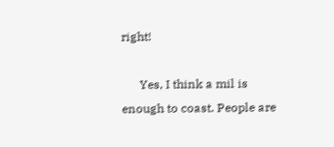right!

      Yes, I think a mil is enough to coast. People are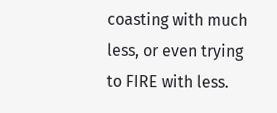coasting with much less, or even trying to FIRE with less.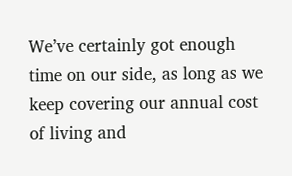We’ve certainly got enough time on our side, as long as we keep covering our annual cost of living and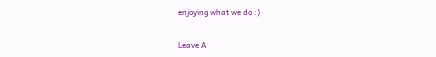enjoying what we do :)


Leave A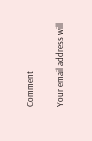Comment

Your email address will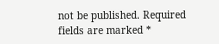not be published. Required fields are marked *